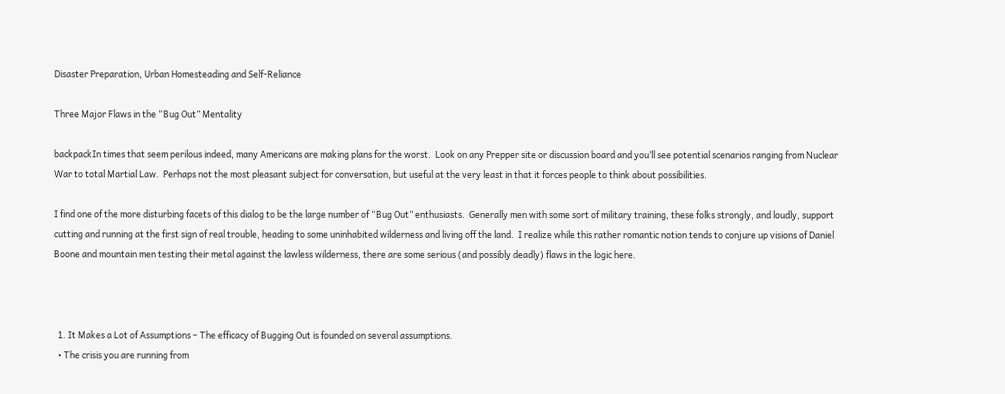Disaster Preparation, Urban Homesteading and Self-Reliance

Three Major Flaws in the “Bug Out” Mentality

backpackIn times that seem perilous indeed, many Americans are making plans for the worst.  Look on any Prepper site or discussion board and you’ll see potential scenarios ranging from Nuclear War to total Martial Law.  Perhaps not the most pleasant subject for conversation, but useful at the very least in that it forces people to think about possibilities.

I find one of the more disturbing facets of this dialog to be the large number of “Bug Out” enthusiasts.  Generally men with some sort of military training, these folks strongly, and loudly, support cutting and running at the first sign of real trouble, heading to some uninhabited wilderness and living off the land.  I realize while this rather romantic notion tends to conjure up visions of Daniel Boone and mountain men testing their metal against the lawless wilderness, there are some serious (and possibly deadly) flaws in the logic here.



  1. It Makes a Lot of Assumptions – The efficacy of Bugging Out is founded on several assumptions.
  • The crisis you are running from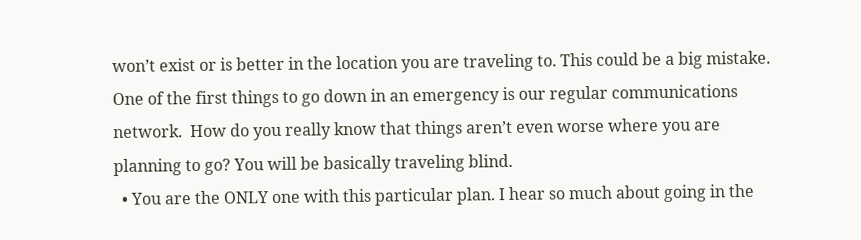won’t exist or is better in the location you are traveling to. This could be a big mistake.  One of the first things to go down in an emergency is our regular communications network.  How do you really know that things aren’t even worse where you are planning to go? You will be basically traveling blind.
  • You are the ONLY one with this particular plan. I hear so much about going in the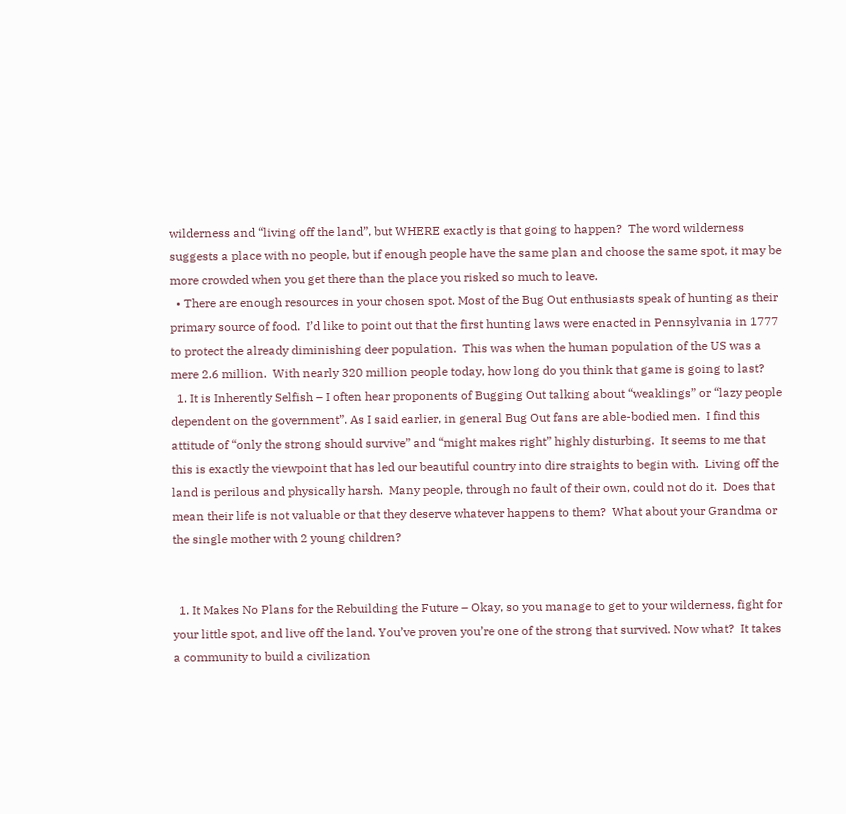wilderness and “living off the land”, but WHERE exactly is that going to happen?  The word wilderness suggests a place with no people, but if enough people have the same plan and choose the same spot, it may be more crowded when you get there than the place you risked so much to leave.
  • There are enough resources in your chosen spot. Most of the Bug Out enthusiasts speak of hunting as their primary source of food.  I’d like to point out that the first hunting laws were enacted in Pennsylvania in 1777 to protect the already diminishing deer population.  This was when the human population of the US was a mere 2.6 million.  With nearly 320 million people today, how long do you think that game is going to last?
  1. It is Inherently Selfish – I often hear proponents of Bugging Out talking about “weaklings” or “lazy people dependent on the government”. As I said earlier, in general Bug Out fans are able-bodied men.  I find this attitude of “only the strong should survive” and “might makes right” highly disturbing.  It seems to me that this is exactly the viewpoint that has led our beautiful country into dire straights to begin with.  Living off the land is perilous and physically harsh.  Many people, through no fault of their own, could not do it.  Does that mean their life is not valuable or that they deserve whatever happens to them?  What about your Grandma or the single mother with 2 young children?


  1. It Makes No Plans for the Rebuilding the Future – Okay, so you manage to get to your wilderness, fight for your little spot, and live off the land. You’ve proven you’re one of the strong that survived. Now what?  It takes a community to build a civilization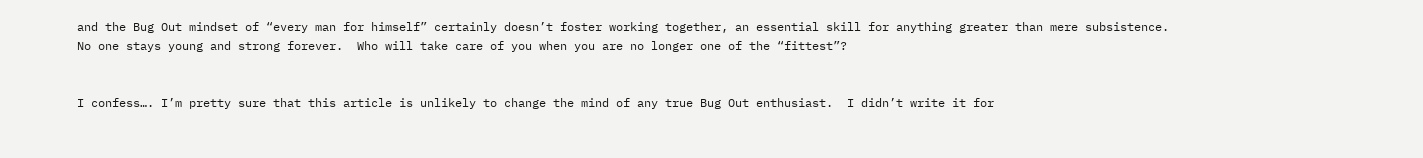and the Bug Out mindset of “every man for himself” certainly doesn’t foster working together, an essential skill for anything greater than mere subsistence.  No one stays young and strong forever.  Who will take care of you when you are no longer one of the “fittest”?


I confess…. I’m pretty sure that this article is unlikely to change the mind of any true Bug Out enthusiast.  I didn’t write it for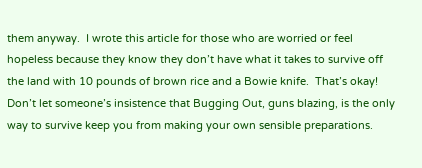them anyway.  I wrote this article for those who are worried or feel hopeless because they know they don’t have what it takes to survive off the land with 10 pounds of brown rice and a Bowie knife.  That’s okay!  Don’t let someone’s insistence that Bugging Out, guns blazing, is the only way to survive keep you from making your own sensible preparations.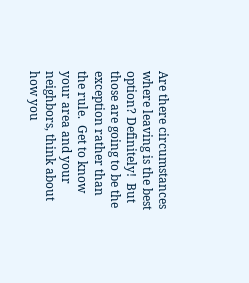Are there circumstances where leaving is the best option? Definitely!  But those are going to be the exception rather than the rule.  Get to know your area and your neighbors, think about how you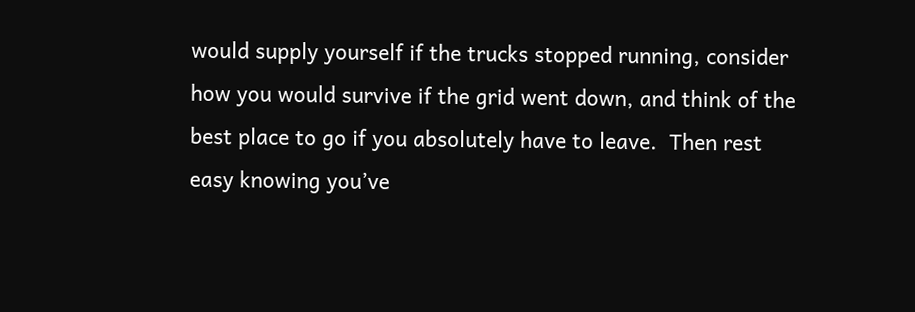would supply yourself if the trucks stopped running, consider how you would survive if the grid went down, and think of the best place to go if you absolutely have to leave.  Then rest easy knowing you’ve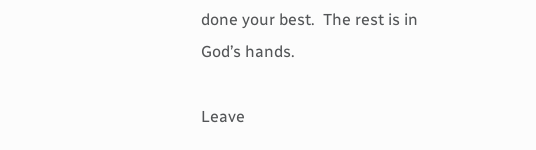done your best.  The rest is in God’s hands.

Leave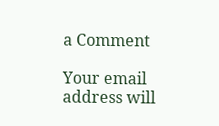a Comment

Your email address will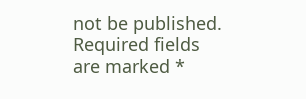not be published. Required fields are marked *